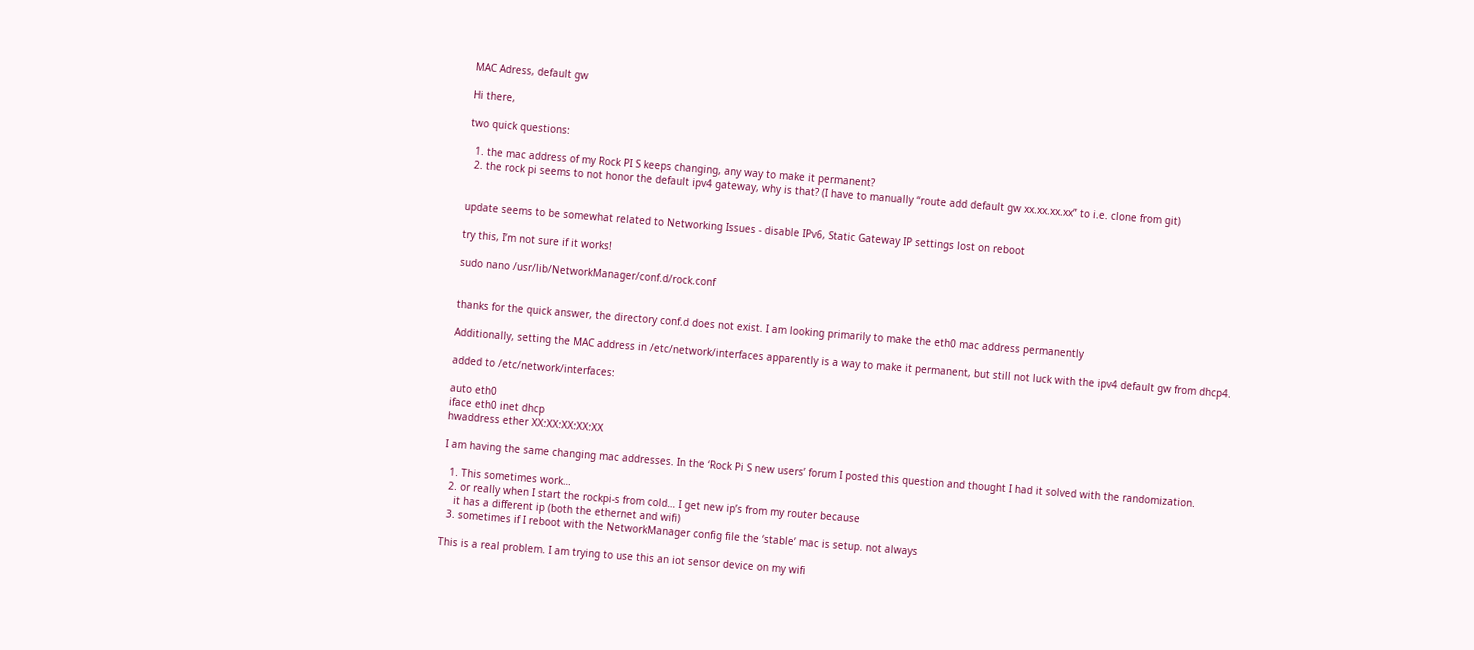MAC Adress, default gw

Hi there,

two quick questions:

  1. the mac address of my Rock PI S keeps changing, any way to make it permanent?
  2. the rock pi seems to not honor the default ipv4 gateway, why is that? (I have to manually “route add default gw xx.xx.xx.xx” to i.e. clone from git)


update seems to be somewhat related to Networking Issues - disable IPv6, Static Gateway IP settings lost on reboot

try this, I’m not sure if it works!

sudo nano /usr/lib/NetworkManager/conf.d/rock.conf


thanks for the quick answer, the directory conf.d does not exist. I am looking primarily to make the eth0 mac address permanently

Additionally, setting the MAC address in /etc/network/interfaces apparently is a way to make it permanent, but still not luck with the ipv4 default gw from dhcp4.

added to /etc/network/interfaces:

auto eth0
iface eth0 inet dhcp
hwaddress ether XX:XX:XX:XX:XX

I am having the same changing mac addresses. In the ‘Rock Pi S new users’ forum I posted this question and thought I had it solved with the randomization.

  1. This sometimes work…
  2. or really when I start the rockpi-s from cold… I get new ip’s from my router because
    it has a different ip (both the ethernet and wifi)
  3. sometimes if I reboot with the NetworkManager config file the ‘stable’ mac is setup. not always

This is a real problem. I am trying to use this an iot sensor device on my wifi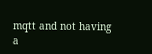mqtt and not having
a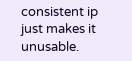consistent ip just makes it unusable.